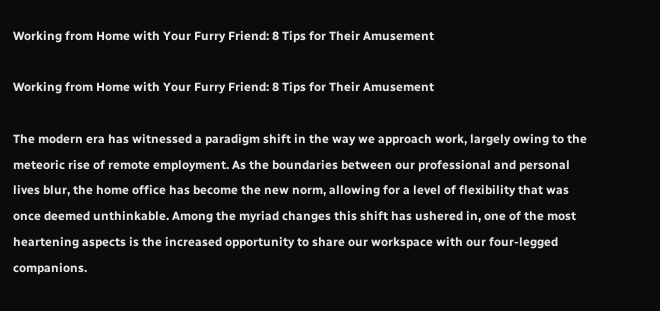Working from Home with Your Furry Friend: 8 Tips for Their Amusement

Working from Home with Your Furry Friend: 8 Tips for Their Amusement

The modern era has witnessed a paradigm shift in the way we approach work, largely owing to the meteoric rise of remote employment. As the boundaries between our professional and personal lives blur, the home office has become the new norm, allowing for a level of flexibility that was once deemed unthinkable. Among the myriad changes this shift has ushered in, one of the most heartening aspects is the increased opportunity to share our workspace with our four-legged companions.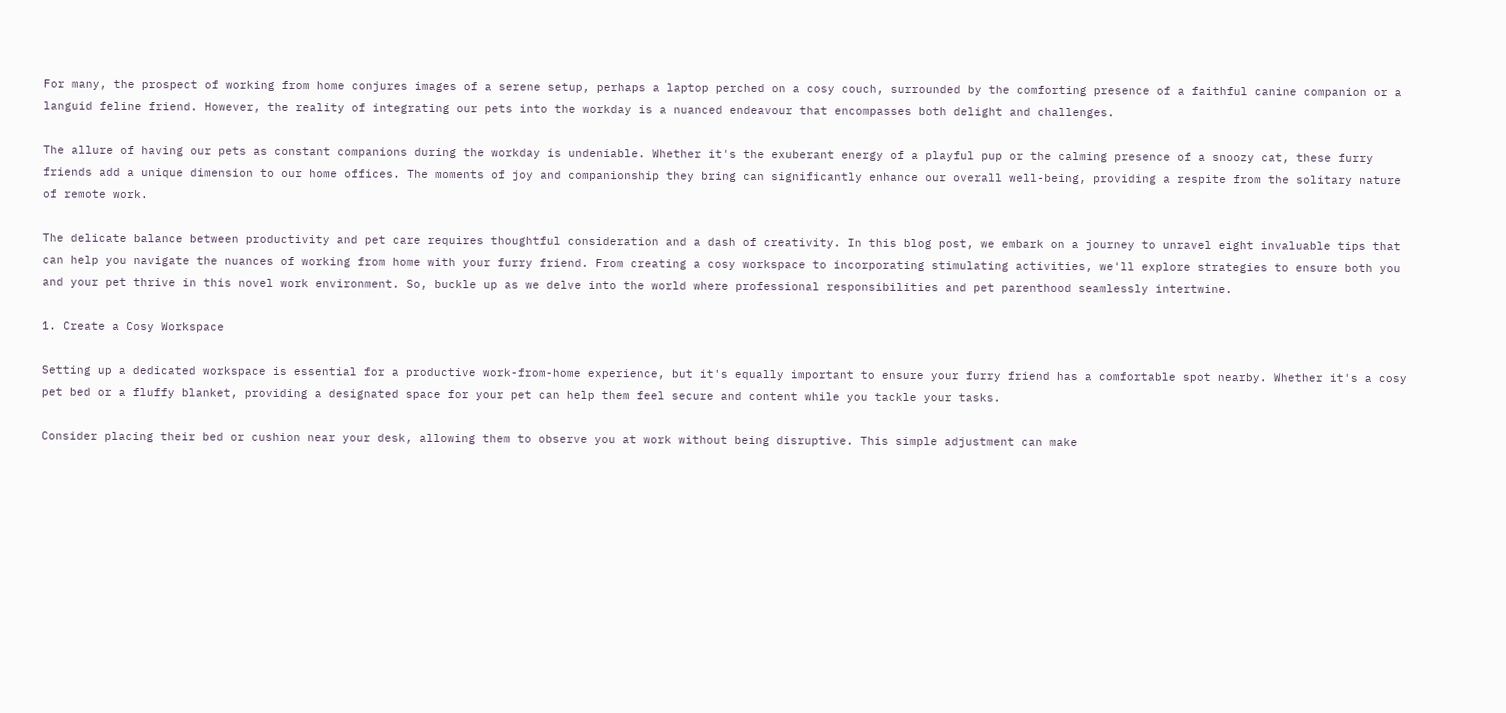For many, the prospect of working from home conjures images of a serene setup, perhaps a laptop perched on a cosy couch, surrounded by the comforting presence of a faithful canine companion or a languid feline friend. However, the reality of integrating our pets into the workday is a nuanced endeavour that encompasses both delight and challenges.

The allure of having our pets as constant companions during the workday is undeniable. Whether it's the exuberant energy of a playful pup or the calming presence of a snoozy cat, these furry friends add a unique dimension to our home offices. The moments of joy and companionship they bring can significantly enhance our overall well-being, providing a respite from the solitary nature of remote work.

The delicate balance between productivity and pet care requires thoughtful consideration and a dash of creativity. In this blog post, we embark on a journey to unravel eight invaluable tips that can help you navigate the nuances of working from home with your furry friend. From creating a cosy workspace to incorporating stimulating activities, we'll explore strategies to ensure both you and your pet thrive in this novel work environment. So, buckle up as we delve into the world where professional responsibilities and pet parenthood seamlessly intertwine.

1. Create a Cosy Workspace

Setting up a dedicated workspace is essential for a productive work-from-home experience, but it's equally important to ensure your furry friend has a comfortable spot nearby. Whether it's a cosy pet bed or a fluffy blanket, providing a designated space for your pet can help them feel secure and content while you tackle your tasks.

Consider placing their bed or cushion near your desk, allowing them to observe you at work without being disruptive. This simple adjustment can make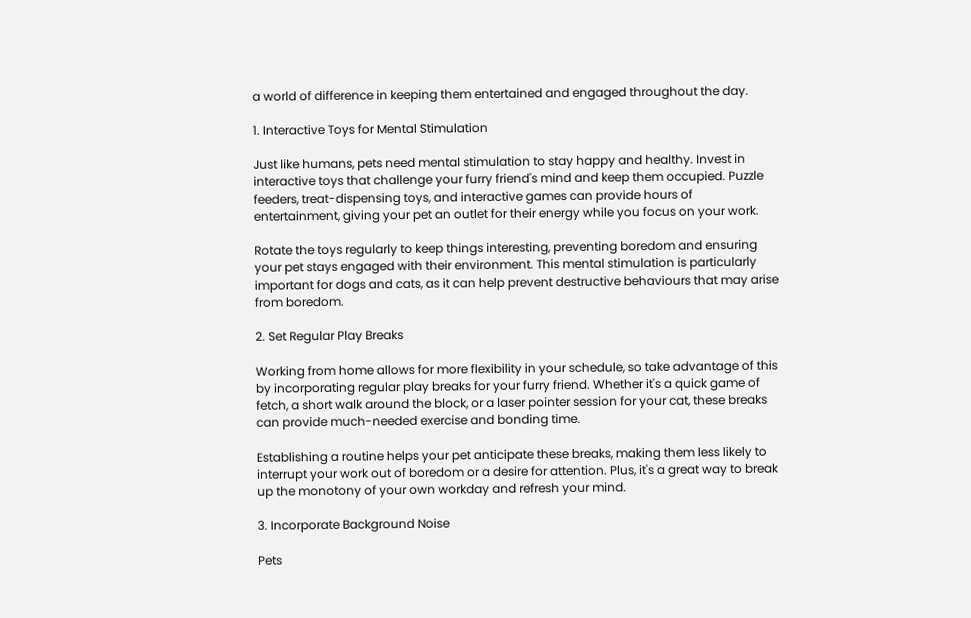a world of difference in keeping them entertained and engaged throughout the day.

1. Interactive Toys for Mental Stimulation

Just like humans, pets need mental stimulation to stay happy and healthy. Invest in interactive toys that challenge your furry friend's mind and keep them occupied. Puzzle feeders, treat-dispensing toys, and interactive games can provide hours of entertainment, giving your pet an outlet for their energy while you focus on your work.

Rotate the toys regularly to keep things interesting, preventing boredom and ensuring your pet stays engaged with their environment. This mental stimulation is particularly important for dogs and cats, as it can help prevent destructive behaviours that may arise from boredom.

2. Set Regular Play Breaks

Working from home allows for more flexibility in your schedule, so take advantage of this by incorporating regular play breaks for your furry friend. Whether it's a quick game of fetch, a short walk around the block, or a laser pointer session for your cat, these breaks can provide much-needed exercise and bonding time.

Establishing a routine helps your pet anticipate these breaks, making them less likely to interrupt your work out of boredom or a desire for attention. Plus, it's a great way to break up the monotony of your own workday and refresh your mind.

3. Incorporate Background Noise

Pets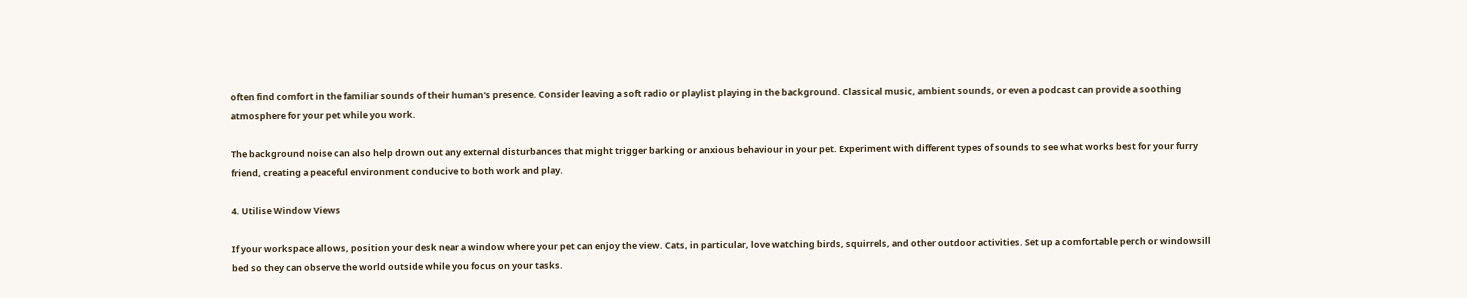often find comfort in the familiar sounds of their human's presence. Consider leaving a soft radio or playlist playing in the background. Classical music, ambient sounds, or even a podcast can provide a soothing atmosphere for your pet while you work.

The background noise can also help drown out any external disturbances that might trigger barking or anxious behaviour in your pet. Experiment with different types of sounds to see what works best for your furry friend, creating a peaceful environment conducive to both work and play.

4. Utilise Window Views

If your workspace allows, position your desk near a window where your pet can enjoy the view. Cats, in particular, love watching birds, squirrels, and other outdoor activities. Set up a comfortable perch or windowsill bed so they can observe the world outside while you focus on your tasks.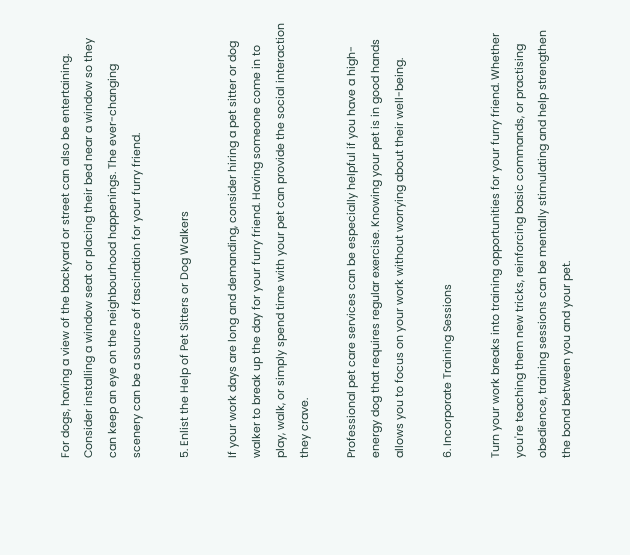For dogs, having a view of the backyard or street can also be entertaining. Consider installing a window seat or placing their bed near a window so they can keep an eye on the neighbourhood happenings. The ever-changing scenery can be a source of fascination for your furry friend.

5. Enlist the Help of Pet Sitters or Dog Walkers

If your work days are long and demanding, consider hiring a pet sitter or dog walker to break up the day for your furry friend. Having someone come in to play, walk, or simply spend time with your pet can provide the social interaction they crave.

Professional pet care services can be especially helpful if you have a high-energy dog that requires regular exercise. Knowing your pet is in good hands allows you to focus on your work without worrying about their well-being.

6. Incorporate Training Sessions

Turn your work breaks into training opportunities for your furry friend. Whether you're teaching them new tricks, reinforcing basic commands, or practising obedience, training sessions can be mentally stimulating and help strengthen the bond between you and your pet.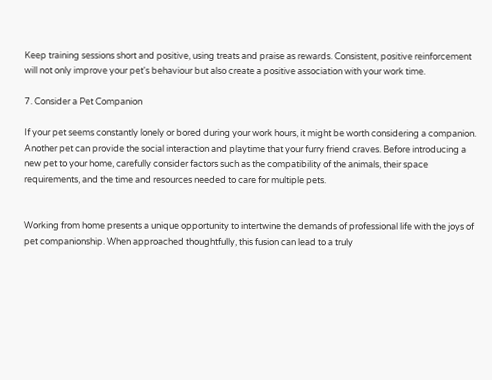Keep training sessions short and positive, using treats and praise as rewards. Consistent, positive reinforcement will not only improve your pet's behaviour but also create a positive association with your work time.

7. Consider a Pet Companion

If your pet seems constantly lonely or bored during your work hours, it might be worth considering a companion. Another pet can provide the social interaction and playtime that your furry friend craves. Before introducing a new pet to your home, carefully consider factors such as the compatibility of the animals, their space requirements, and the time and resources needed to care for multiple pets.


Working from home presents a unique opportunity to intertwine the demands of professional life with the joys of pet companionship. When approached thoughtfully, this fusion can lead to a truly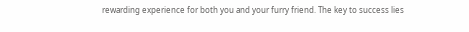rewarding experience for both you and your furry friend. The key to success lies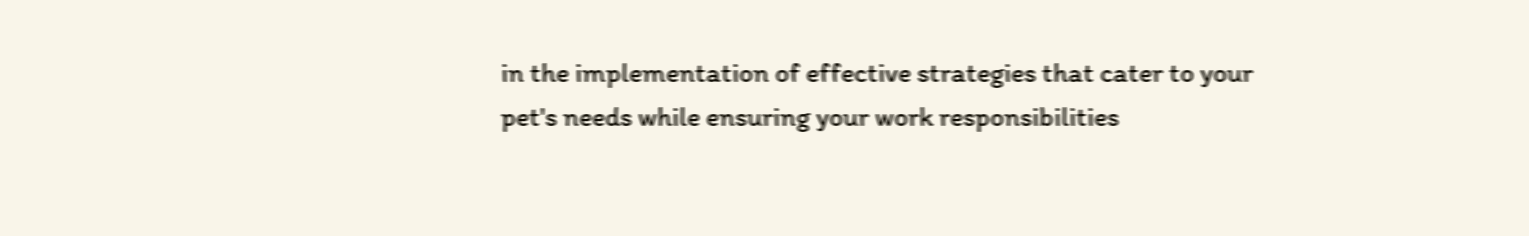in the implementation of effective strategies that cater to your pet's needs while ensuring your work responsibilities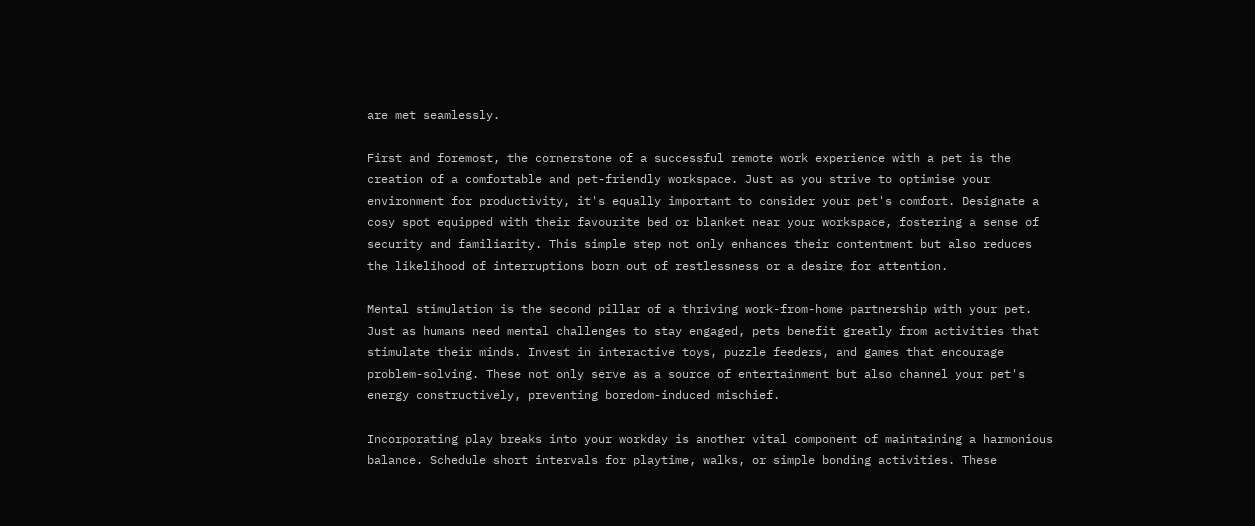are met seamlessly.

First and foremost, the cornerstone of a successful remote work experience with a pet is the creation of a comfortable and pet-friendly workspace. Just as you strive to optimise your environment for productivity, it's equally important to consider your pet's comfort. Designate a cosy spot equipped with their favourite bed or blanket near your workspace, fostering a sense of security and familiarity. This simple step not only enhances their contentment but also reduces the likelihood of interruptions born out of restlessness or a desire for attention.

Mental stimulation is the second pillar of a thriving work-from-home partnership with your pet. Just as humans need mental challenges to stay engaged, pets benefit greatly from activities that stimulate their minds. Invest in interactive toys, puzzle feeders, and games that encourage problem-solving. These not only serve as a source of entertainment but also channel your pet's energy constructively, preventing boredom-induced mischief.

Incorporating play breaks into your workday is another vital component of maintaining a harmonious balance. Schedule short intervals for playtime, walks, or simple bonding activities. These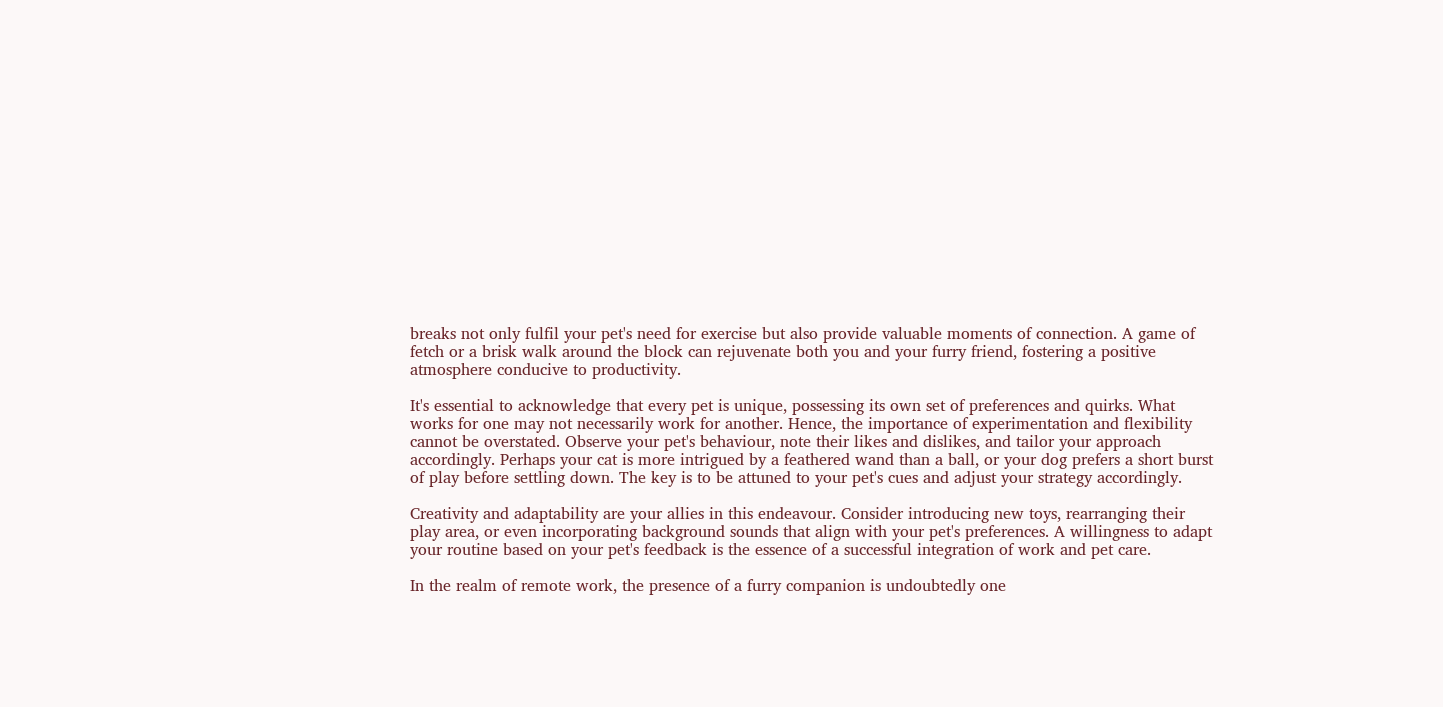breaks not only fulfil your pet's need for exercise but also provide valuable moments of connection. A game of fetch or a brisk walk around the block can rejuvenate both you and your furry friend, fostering a positive atmosphere conducive to productivity.

It's essential to acknowledge that every pet is unique, possessing its own set of preferences and quirks. What works for one may not necessarily work for another. Hence, the importance of experimentation and flexibility cannot be overstated. Observe your pet's behaviour, note their likes and dislikes, and tailor your approach accordingly. Perhaps your cat is more intrigued by a feathered wand than a ball, or your dog prefers a short burst of play before settling down. The key is to be attuned to your pet's cues and adjust your strategy accordingly.

Creativity and adaptability are your allies in this endeavour. Consider introducing new toys, rearranging their play area, or even incorporating background sounds that align with your pet's preferences. A willingness to adapt your routine based on your pet's feedback is the essence of a successful integration of work and pet care.

In the realm of remote work, the presence of a furry companion is undoubtedly one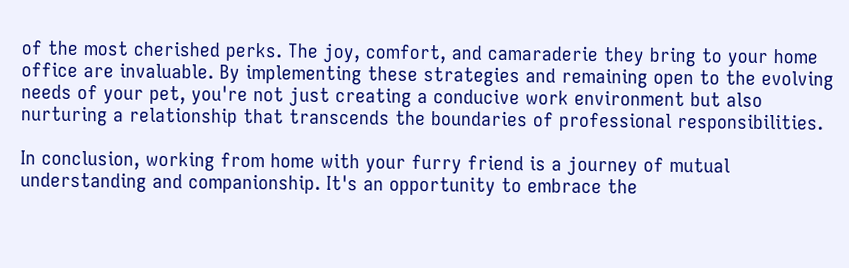of the most cherished perks. The joy, comfort, and camaraderie they bring to your home office are invaluable. By implementing these strategies and remaining open to the evolving needs of your pet, you're not just creating a conducive work environment but also nurturing a relationship that transcends the boundaries of professional responsibilities.

In conclusion, working from home with your furry friend is a journey of mutual understanding and companionship. It's an opportunity to embrace the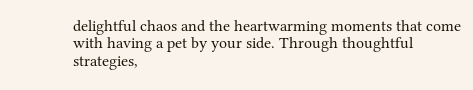delightful chaos and the heartwarming moments that come with having a pet by your side. Through thoughtful strategies,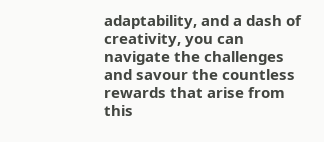adaptability, and a dash of creativity, you can navigate the challenges and savour the countless rewards that arise from this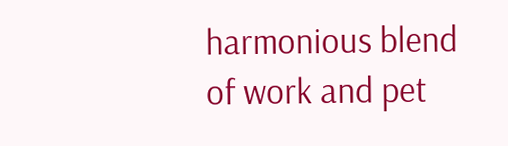harmonious blend of work and pet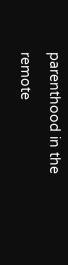parenthood in the remote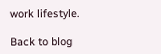work lifestyle.

Back to blog